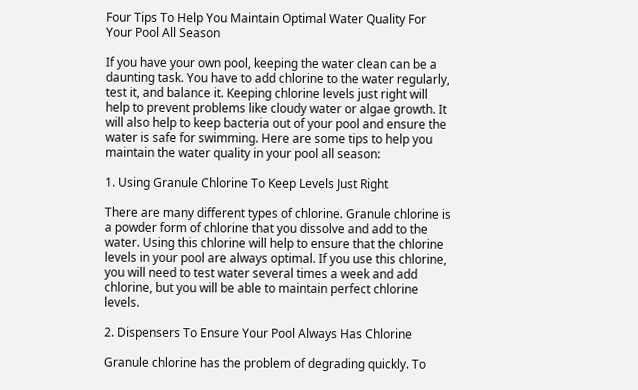Four Tips To Help You Maintain Optimal Water Quality For Your Pool All Season

If you have your own pool, keeping the water clean can be a daunting task. You have to add chlorine to the water regularly, test it, and balance it. Keeping chlorine levels just right will help to prevent problems like cloudy water or algae growth. It will also help to keep bacteria out of your pool and ensure the water is safe for swimming. Here are some tips to help you maintain the water quality in your pool all season:

1. Using Granule Chlorine To Keep Levels Just Right

There are many different types of chlorine. Granule chlorine is a powder form of chlorine that you dissolve and add to the water. Using this chlorine will help to ensure that the chlorine levels in your pool are always optimal. If you use this chlorine, you will need to test water several times a week and add chlorine, but you will be able to maintain perfect chlorine levels.

2. Dispensers To Ensure Your Pool Always Has Chlorine

Granule chlorine has the problem of degrading quickly. To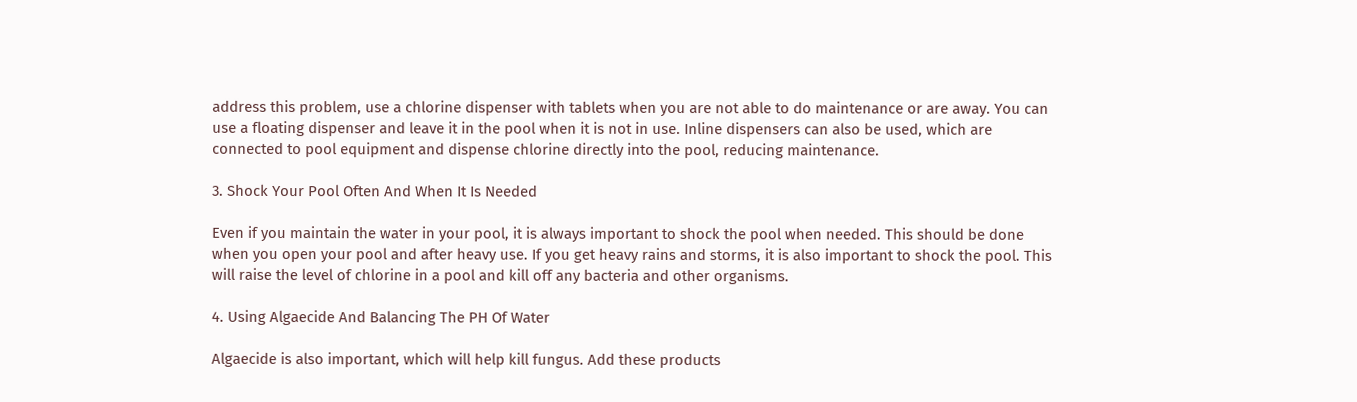address this problem, use a chlorine dispenser with tablets when you are not able to do maintenance or are away. You can use a floating dispenser and leave it in the pool when it is not in use. Inline dispensers can also be used, which are connected to pool equipment and dispense chlorine directly into the pool, reducing maintenance.

3. Shock Your Pool Often And When It Is Needed

Even if you maintain the water in your pool, it is always important to shock the pool when needed. This should be done when you open your pool and after heavy use. If you get heavy rains and storms, it is also important to shock the pool. This will raise the level of chlorine in a pool and kill off any bacteria and other organisms.

4. Using Algaecide And Balancing The PH Of Water

Algaecide is also important, which will help kill fungus. Add these products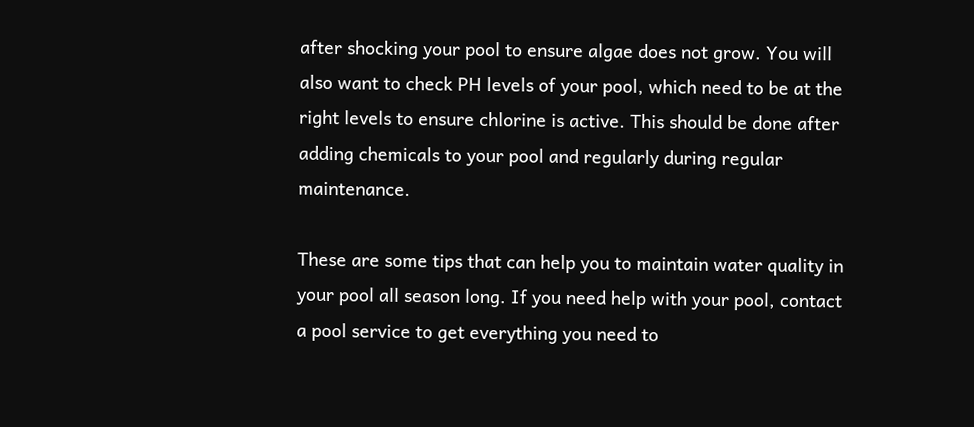after shocking your pool to ensure algae does not grow. You will also want to check PH levels of your pool, which need to be at the right levels to ensure chlorine is active. This should be done after adding chemicals to your pool and regularly during regular maintenance.

These are some tips that can help you to maintain water quality in your pool all season long. If you need help with your pool, contact a pool service to get everything you need to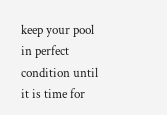keep your pool in perfect condition until it is time for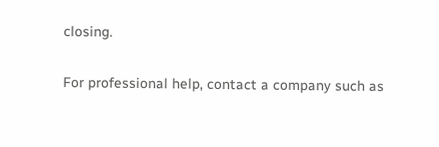closing.

For professional help, contact a company such as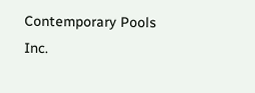Contemporary Pools Inc.